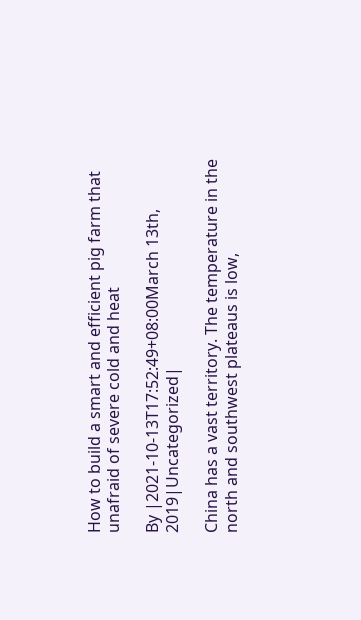How to build a smart and efficient pig farm that unafraid of severe cold and heat

By |2021-10-13T17:52:49+08:00March 13th, 2019|Uncategorized|

China has a vast territory. The temperature in the north and southwest plateaus is low,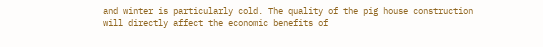and winter is particularly cold. The quality of the pig house construction will directly affect the economic benefits of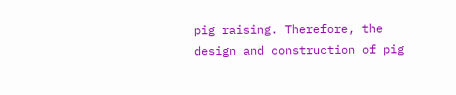pig raising. Therefore, the design and construction of pig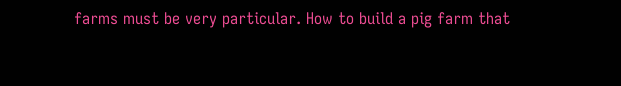farms must be very particular. How to build a pig farm that